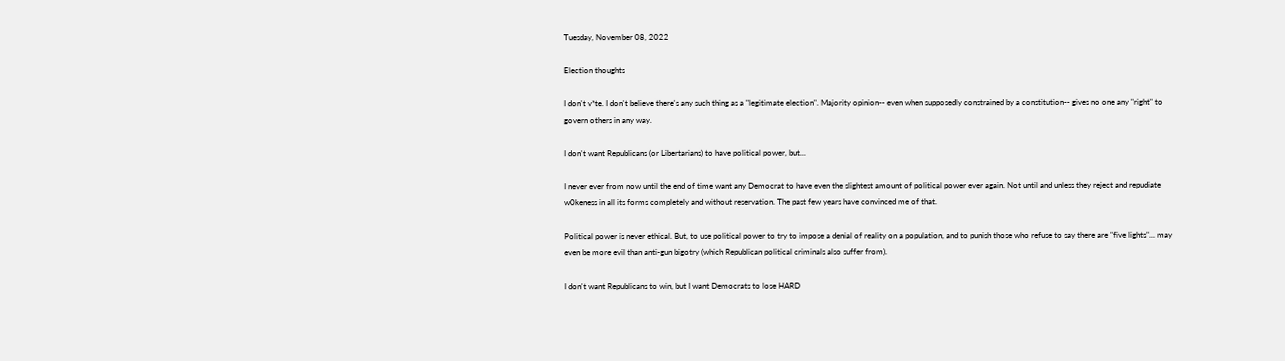Tuesday, November 08, 2022

Election thoughts

I don't v*te. I don't believe there's any such thing as a "legitimate election". Majority opinion-- even when supposedly constrained by a constitution-- gives no one any "right" to govern others in any way.

I don't want Republicans (or Libertarians) to have political power, but...

I never ever from now until the end of time want any Democrat to have even the slightest amount of political power ever again. Not until and unless they reject and repudiate w0keness in all its forms completely and without reservation. The past few years have convinced me of that.

Political power is never ethical. But, to use political power to try to impose a denial of reality on a population, and to punish those who refuse to say there are "five lights"... may even be more evil than anti-gun bigotry (which Republican political criminals also suffer from).

I don't want Republicans to win, but I want Democrats to lose HARD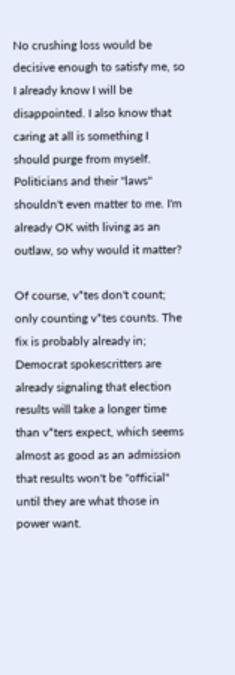No crushing loss would be decisive enough to satisfy me, so I already know I will be disappointed. I also know that caring at all is something I should purge from myself. Politicians and their "laws" shouldn't even matter to me. I'm already OK with living as an outlaw, so why would it matter?

Of course, v*tes don't count; only counting v*tes counts. The fix is probably already in; Democrat spokescritters are already signaling that election results will take a longer time than v*ters expect, which seems almost as good as an admission that results won't be "official" until they are what those in power want.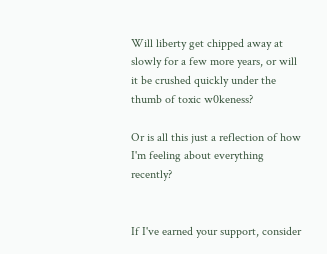Will liberty get chipped away at slowly for a few more years, or will it be crushed quickly under the thumb of toxic w0keness?

Or is all this just a reflection of how I'm feeling about everything recently?


If I've earned your support, consider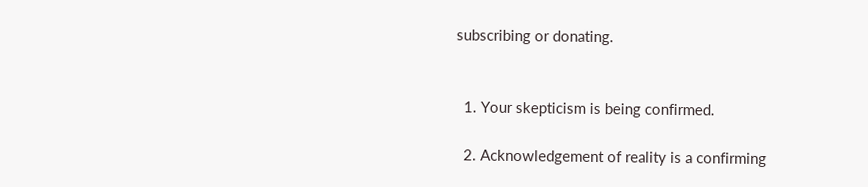subscribing or donating.


  1. Your skepticism is being confirmed.

  2. Acknowledgement of reality is a confirming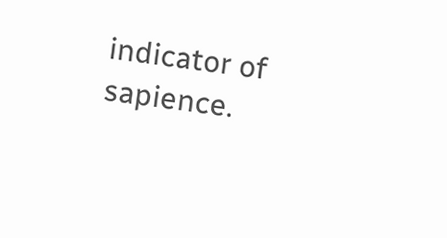indicator of sapience.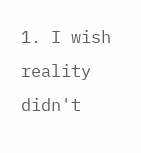1. I wish reality didn't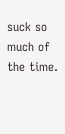suck so much of the time.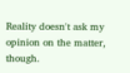Reality doesn't ask my opinion on the matter, though.